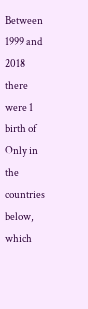Between 1999 and 2018 there were 1 birth of Only in the countries below, which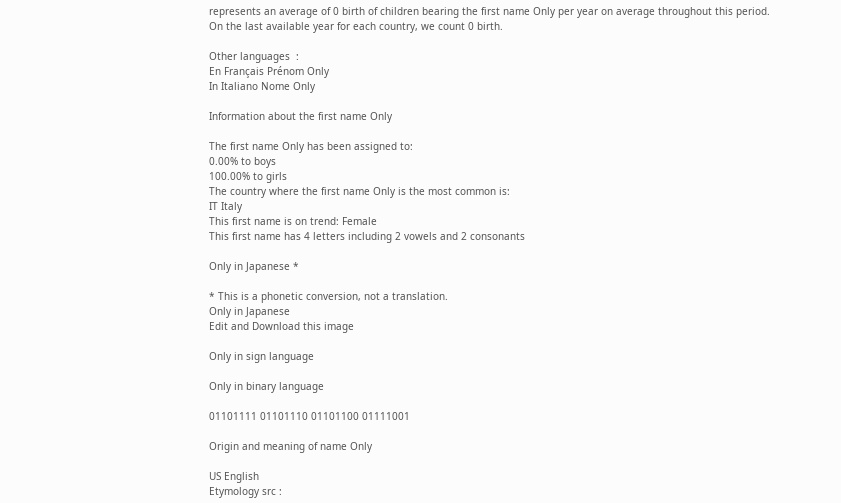represents an average of 0 birth of children bearing the first name Only per year on average throughout this period.
On the last available year for each country, we count 0 birth.

Other languages  :
En Français Prénom Only
In Italiano Nome Only

Information about the first name Only

The first name Only has been assigned to:
0.00% to boys
100.00% to girls
The country where the first name Only is the most common is:
IT Italy
This first name is on trend: Female
This first name has 4 letters including 2 vowels and 2 consonants

Only in Japanese *

* This is a phonetic conversion, not a translation.
Only in Japanese
Edit and Download this image

Only in sign language

Only in binary language

01101111 01101110 01101100 01111001

Origin and meaning of name Only

US English
Etymology src :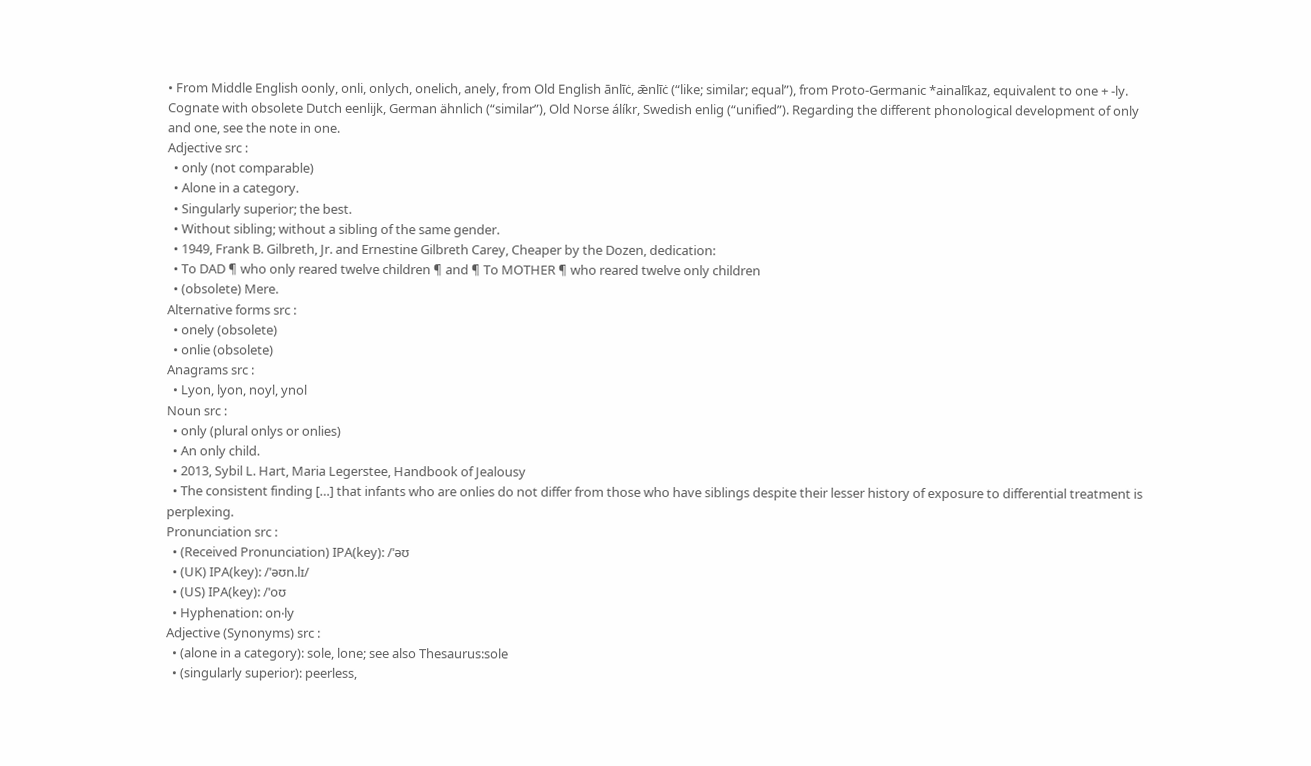• From Middle English oonly, onli, onlych, onelich, anely, from Old English ānlīċ, ǣnlīċ (“like; similar; equal”), from Proto-Germanic *ainalīkaz, equivalent to one + -ly. Cognate with obsolete Dutch eenlijk, German ähnlich (“similar”), Old Norse álíkr, Swedish enlig (“unified”). Regarding the different phonological development of only and one, see the note in one.
Adjective src :
  • only (not comparable)
  • Alone in a category.
  • Singularly superior; the best.
  • Without sibling; without a sibling of the same gender.
  • 1949, Frank B. Gilbreth, Jr. and Ernestine Gilbreth Carey, Cheaper by the Dozen, dedication:
  • To DAD ¶ who only reared twelve children ¶ and ¶ To MOTHER ¶ who reared twelve only children
  • (obsolete) Mere.
Alternative forms src :
  • onely (obsolete)
  • onlie (obsolete)
Anagrams src :
  • Lyon, lyon, noyl, ynol
Noun src :
  • only (plural onlys or onlies)
  • An only child.
  • 2013, Sybil L. Hart, Maria Legerstee, Handbook of Jealousy
  • The consistent finding […] that infants who are onlies do not differ from those who have siblings despite their lesser history of exposure to differential treatment is perplexing.
Pronunciation src :
  • (Received Pronunciation) IPA(key): /ˈəʊ
  • (UK) IPA(key): /ˈəʊn.lɪ/
  • (US) IPA(key): /ˈoʊ
  • Hyphenation: on‧ly
Adjective (Synonyms) src :
  • (alone in a category): sole, lone; see also Thesaurus:sole
  • (singularly superior): peerless,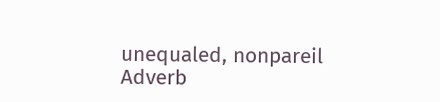unequaled, nonpareil
Adverb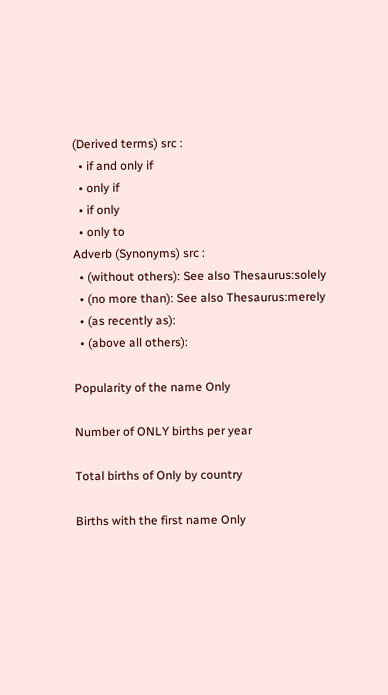(Derived terms) src :
  • if and only if
  • only if
  • if only
  • only to
Adverb (Synonyms) src :
  • (without others): See also Thesaurus:solely
  • (no more than): See also Thesaurus:merely
  • (as recently as):
  • (above all others):

Popularity of the name Only

Number of ONLY births per year

Total births of Only by country

Births with the first name Only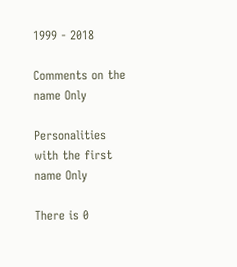1999 - 2018

Comments on the name Only

Personalities with the first name Only

There is 0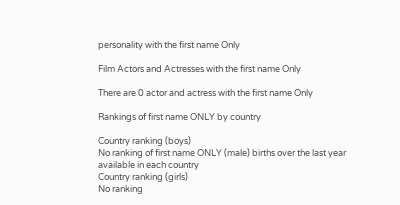personality with the first name Only

Film Actors and Actresses with the first name Only

There are 0 actor and actress with the first name Only

Rankings of first name ONLY by country

Country ranking (boys)
No ranking of first name ONLY (male) births over the last year available in each country
Country ranking (girls)
No ranking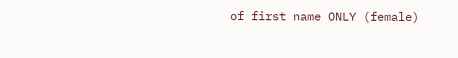of first name ONLY (female)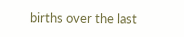births over the last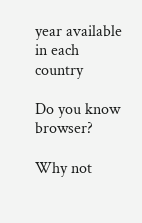year available in each country

Do you know browser?

Why not